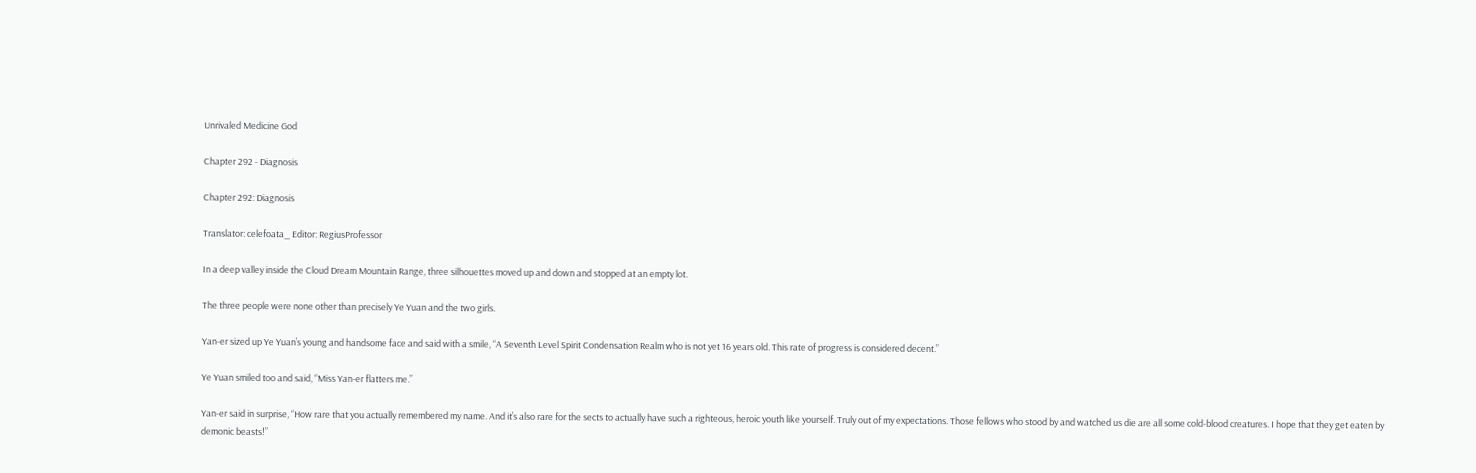Unrivaled Medicine God

Chapter 292 - Diagnosis

Chapter 292: Diagnosis

Translator: celefoata_ Editor: RegiusProfessor

In a deep valley inside the Cloud Dream Mountain Range, three silhouettes moved up and down and stopped at an empty lot.

The three people were none other than precisely Ye Yuan and the two girls.

Yan-er sized up Ye Yuan’s young and handsome face and said with a smile, “A Seventh Level Spirit Condensation Realm who is not yet 16 years old. This rate of progress is considered decent.”

Ye Yuan smiled too and said, “Miss Yan-er flatters me.”

Yan-er said in surprise, “How rare that you actually remembered my name. And it’s also rare for the sects to actually have such a righteous, heroic youth like yourself. Truly out of my expectations. Those fellows who stood by and watched us die are all some cold-blood creatures. I hope that they get eaten by demonic beasts!”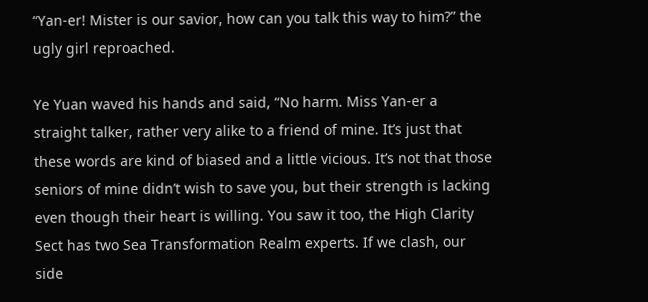“Yan-er! Mister is our savior, how can you talk this way to him?” the ugly girl reproached.

Ye Yuan waved his hands and said, “No harm. Miss Yan-er a straight talker, rather very alike to a friend of mine. It’s just that these words are kind of biased and a little vicious. It’s not that those seniors of mine didn’t wish to save you, but their strength is lacking even though their heart is willing. You saw it too, the High Clarity Sect has two Sea Transformation Realm experts. If we clash, our side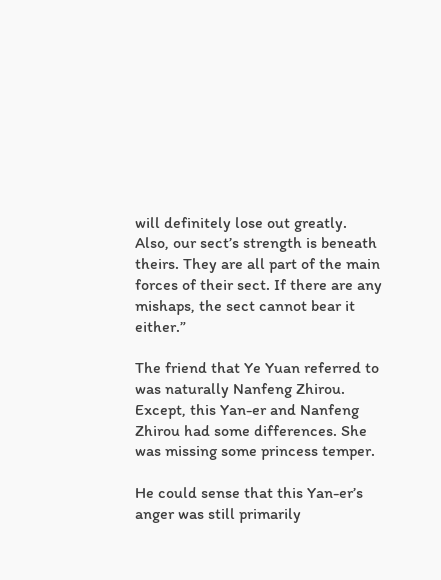will definitely lose out greatly. Also, our sect’s strength is beneath theirs. They are all part of the main forces of their sect. If there are any mishaps, the sect cannot bear it either.”

The friend that Ye Yuan referred to was naturally Nanfeng Zhirou. Except, this Yan-er and Nanfeng Zhirou had some differences. She was missing some princess temper.

He could sense that this Yan-er’s anger was still primarily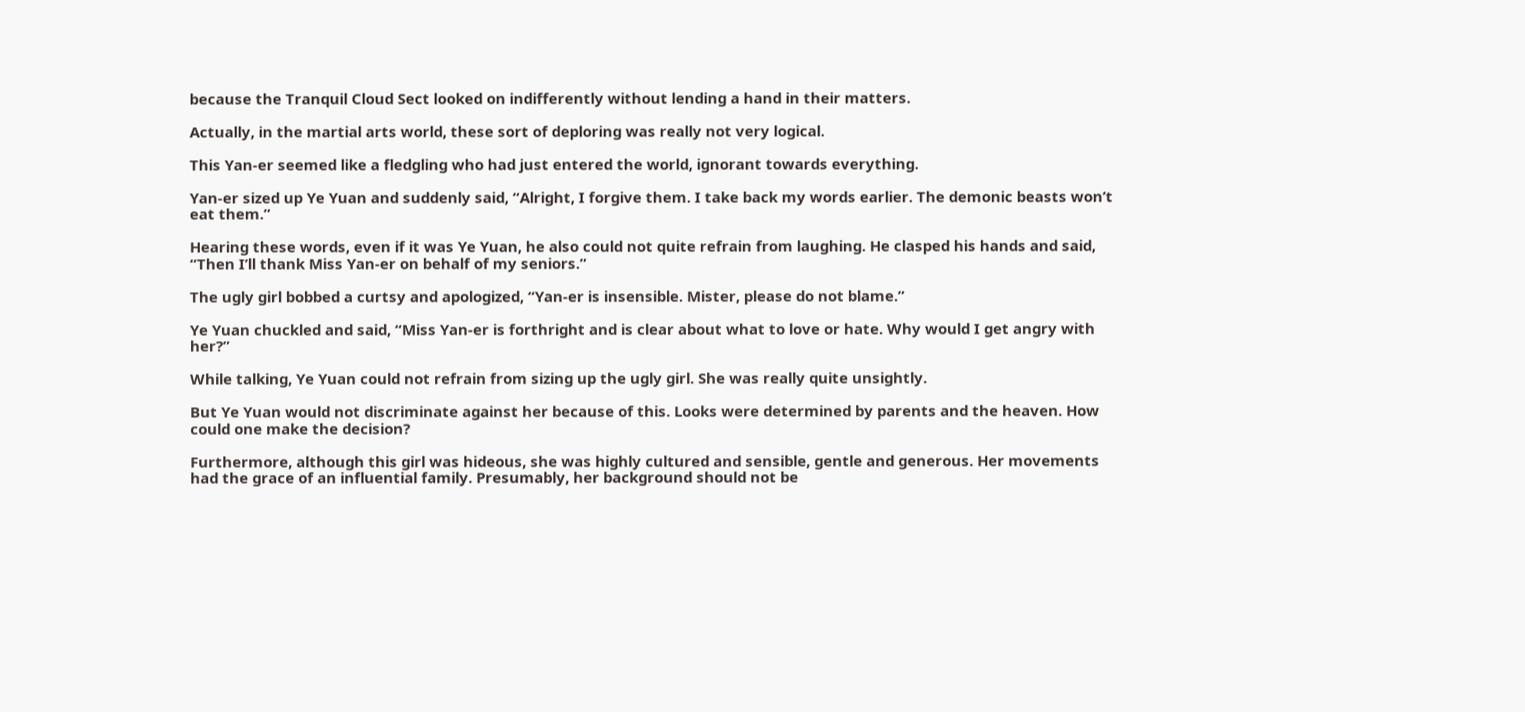because the Tranquil Cloud Sect looked on indifferently without lending a hand in their matters.

Actually, in the martial arts world, these sort of deploring was really not very logical.

This Yan-er seemed like a fledgling who had just entered the world, ignorant towards everything.

Yan-er sized up Ye Yuan and suddenly said, “Alright, I forgive them. I take back my words earlier. The demonic beasts won’t eat them.”

Hearing these words, even if it was Ye Yuan, he also could not quite refrain from laughing. He clasped his hands and said, “Then I’ll thank Miss Yan-er on behalf of my seniors.”

The ugly girl bobbed a curtsy and apologized, “Yan-er is insensible. Mister, please do not blame.”

Ye Yuan chuckled and said, “Miss Yan-er is forthright and is clear about what to love or hate. Why would I get angry with her?”

While talking, Ye Yuan could not refrain from sizing up the ugly girl. She was really quite unsightly.

But Ye Yuan would not discriminate against her because of this. Looks were determined by parents and the heaven. How could one make the decision?

Furthermore, although this girl was hideous, she was highly cultured and sensible, gentle and generous. Her movements had the grace of an influential family. Presumably, her background should not be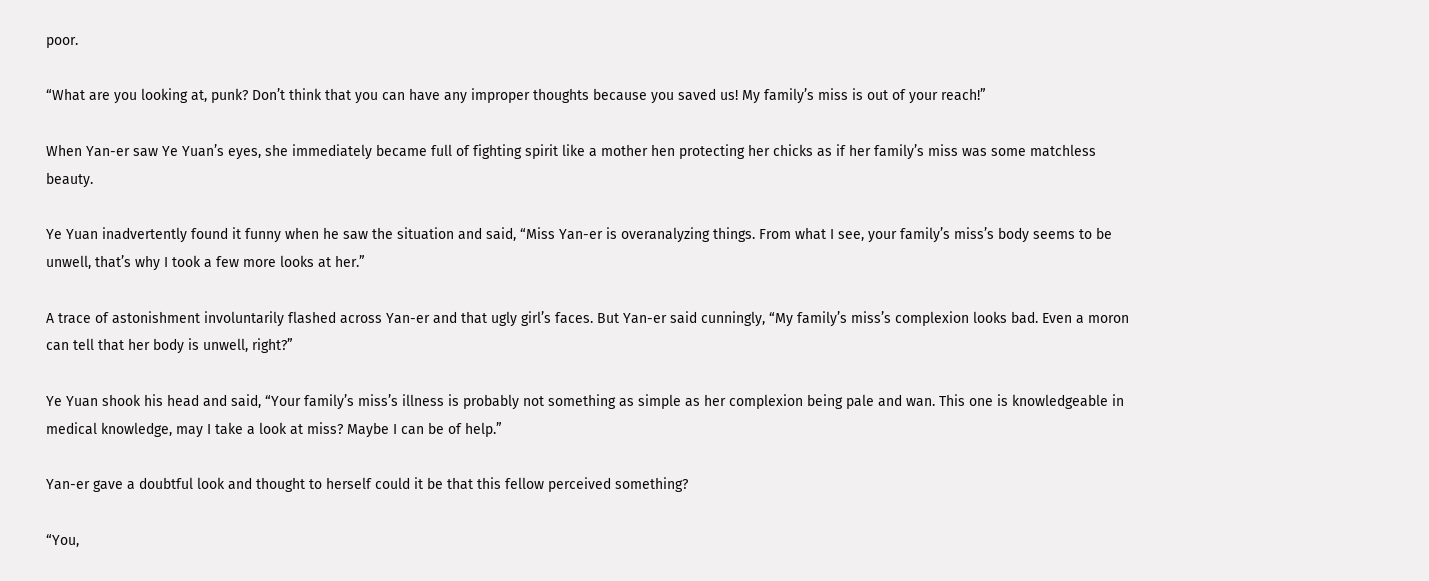poor.

“What are you looking at, punk? Don’t think that you can have any improper thoughts because you saved us! My family’s miss is out of your reach!”

When Yan-er saw Ye Yuan’s eyes, she immediately became full of fighting spirit like a mother hen protecting her chicks as if her family’s miss was some matchless beauty.

Ye Yuan inadvertently found it funny when he saw the situation and said, “Miss Yan-er is overanalyzing things. From what I see, your family’s miss’s body seems to be unwell, that’s why I took a few more looks at her.”

A trace of astonishment involuntarily flashed across Yan-er and that ugly girl’s faces. But Yan-er said cunningly, “My family’s miss’s complexion looks bad. Even a moron can tell that her body is unwell, right?”

Ye Yuan shook his head and said, “Your family’s miss’s illness is probably not something as simple as her complexion being pale and wan. This one is knowledgeable in medical knowledge, may I take a look at miss? Maybe I can be of help.”

Yan-er gave a doubtful look and thought to herself could it be that this fellow perceived something?

“You,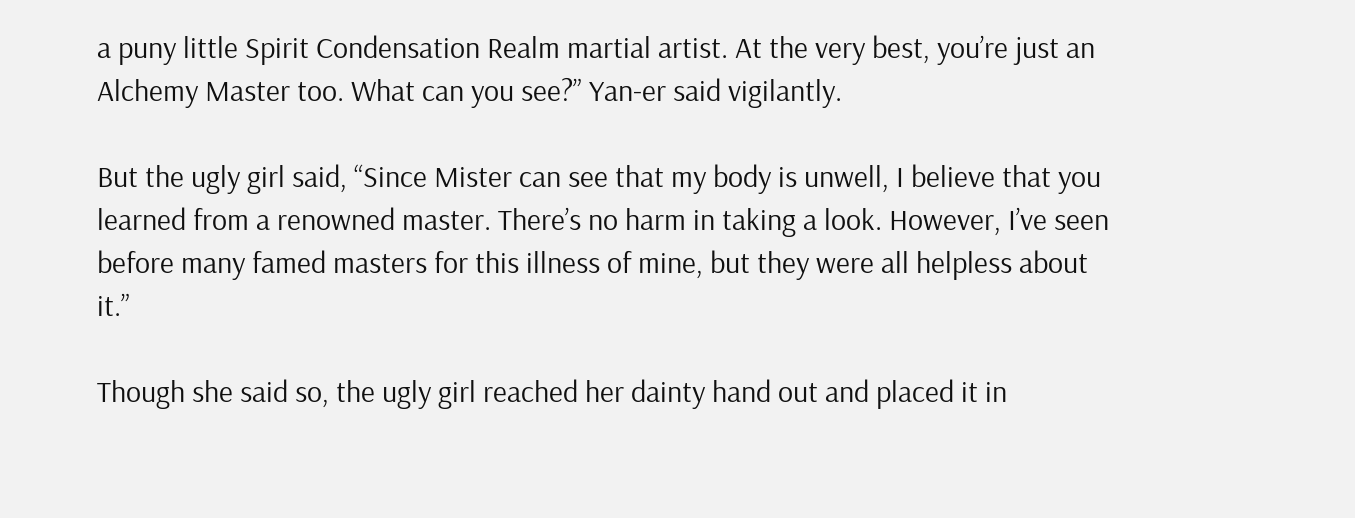a puny little Spirit Condensation Realm martial artist. At the very best, you’re just an Alchemy Master too. What can you see?” Yan-er said vigilantly.

But the ugly girl said, “Since Mister can see that my body is unwell, I believe that you learned from a renowned master. There’s no harm in taking a look. However, I’ve seen before many famed masters for this illness of mine, but they were all helpless about it.”

Though she said so, the ugly girl reached her dainty hand out and placed it in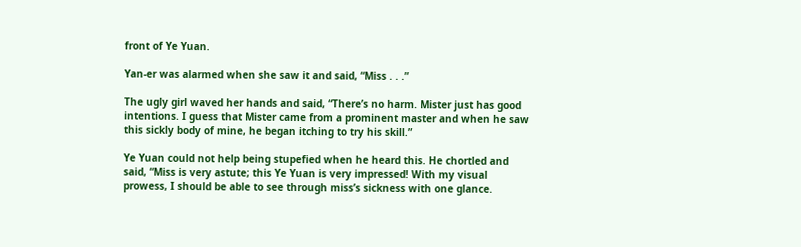front of Ye Yuan.

Yan-er was alarmed when she saw it and said, “Miss . . .”

The ugly girl waved her hands and said, “There’s no harm. Mister just has good intentions. I guess that Mister came from a prominent master and when he saw this sickly body of mine, he began itching to try his skill.”

Ye Yuan could not help being stupefied when he heard this. He chortled and said, “Miss is very astute; this Ye Yuan is very impressed! With my visual prowess, I should be able to see through miss’s sickness with one glance.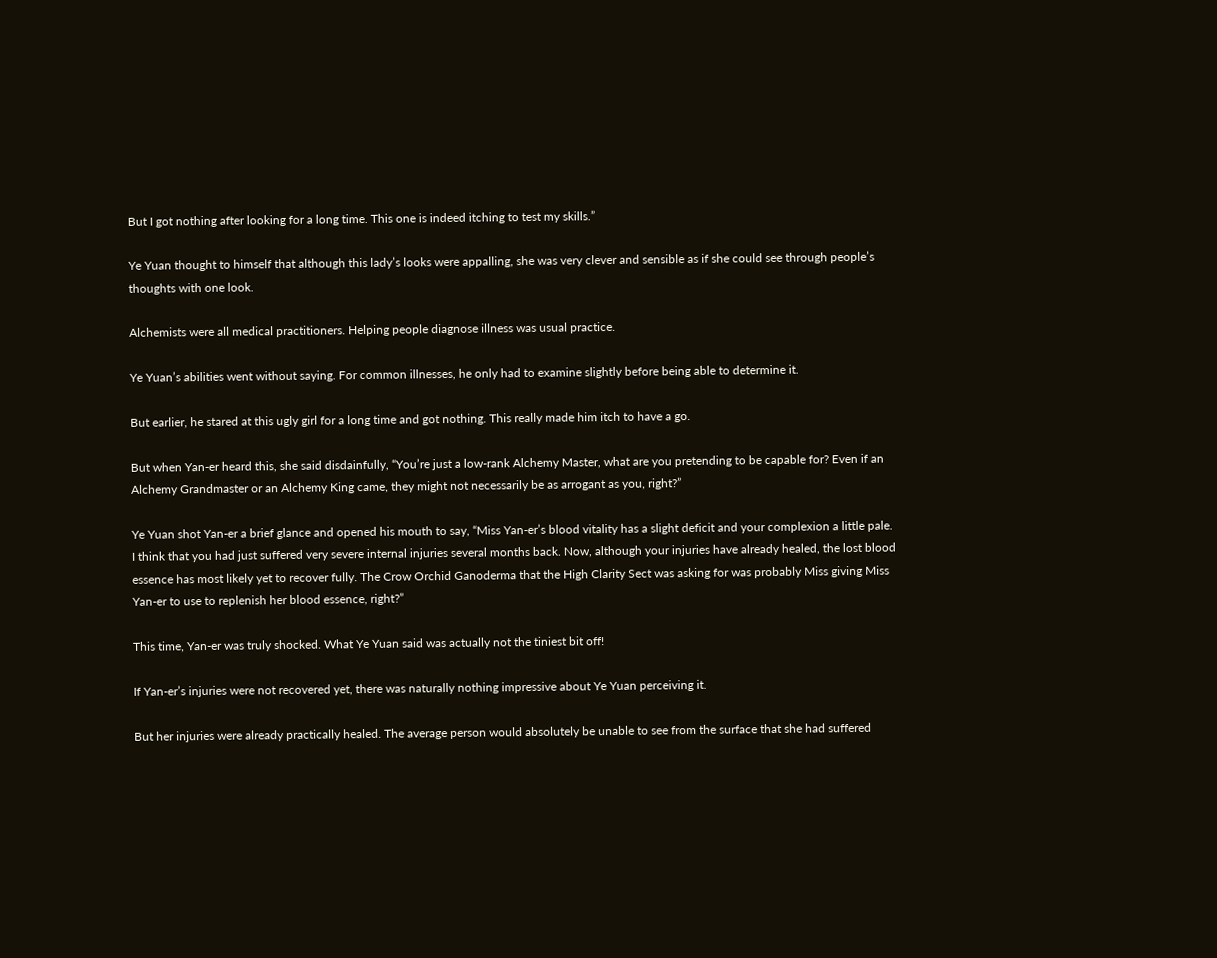But I got nothing after looking for a long time. This one is indeed itching to test my skills.”

Ye Yuan thought to himself that although this lady’s looks were appalling, she was very clever and sensible as if she could see through people’s thoughts with one look.

Alchemists were all medical practitioners. Helping people diagnose illness was usual practice.

Ye Yuan’s abilities went without saying. For common illnesses, he only had to examine slightly before being able to determine it.

But earlier, he stared at this ugly girl for a long time and got nothing. This really made him itch to have a go.

But when Yan-er heard this, she said disdainfully, “You’re just a low-rank Alchemy Master, what are you pretending to be capable for? Even if an Alchemy Grandmaster or an Alchemy King came, they might not necessarily be as arrogant as you, right?”

Ye Yuan shot Yan-er a brief glance and opened his mouth to say, “Miss Yan-er’s blood vitality has a slight deficit and your complexion a little pale. I think that you had just suffered very severe internal injuries several months back. Now, although your injuries have already healed, the lost blood essence has most likely yet to recover fully. The Crow Orchid Ganoderma that the High Clarity Sect was asking for was probably Miss giving Miss Yan-er to use to replenish her blood essence, right?”

This time, Yan-er was truly shocked. What Ye Yuan said was actually not the tiniest bit off!

If Yan-er’s injuries were not recovered yet, there was naturally nothing impressive about Ye Yuan perceiving it.

But her injuries were already practically healed. The average person would absolutely be unable to see from the surface that she had suffered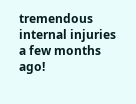tremendous internal injuries a few months ago!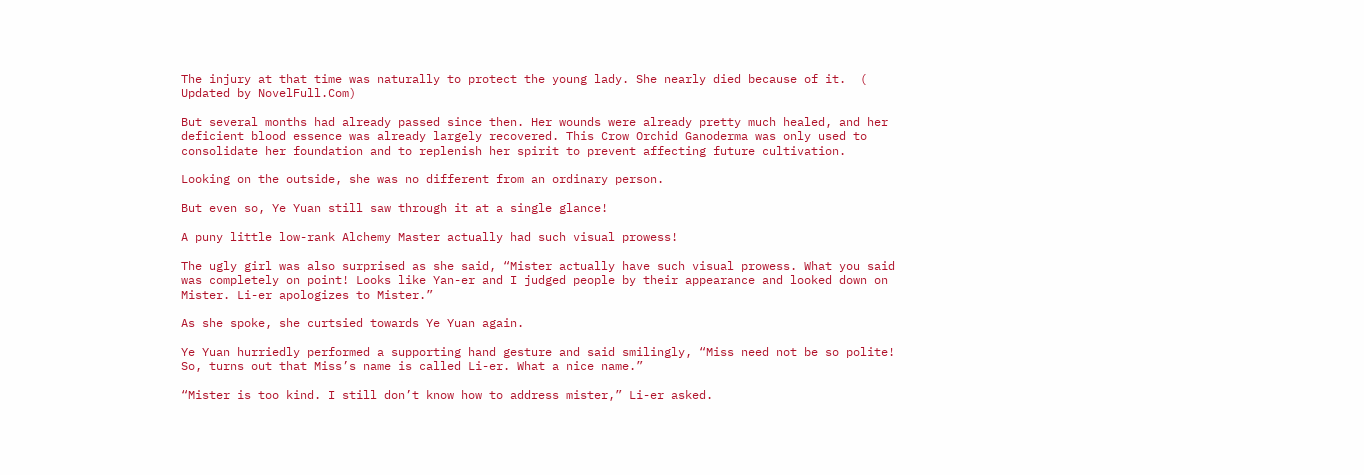The injury at that time was naturally to protect the young lady. She nearly died because of it.  ( Updated by NovelFull.Com)

But several months had already passed since then. Her wounds were already pretty much healed, and her deficient blood essence was already largely recovered. This Crow Orchid Ganoderma was only used to consolidate her foundation and to replenish her spirit to prevent affecting future cultivation.

Looking on the outside, she was no different from an ordinary person.

But even so, Ye Yuan still saw through it at a single glance!

A puny little low-rank Alchemy Master actually had such visual prowess!

The ugly girl was also surprised as she said, “Mister actually have such visual prowess. What you said was completely on point! Looks like Yan-er and I judged people by their appearance and looked down on Mister. Li-er apologizes to Mister.”

As she spoke, she curtsied towards Ye Yuan again.

Ye Yuan hurriedly performed a supporting hand gesture and said smilingly, “Miss need not be so polite! So, turns out that Miss’s name is called Li-er. What a nice name.”

“Mister is too kind. I still don’t know how to address mister,” Li-er asked.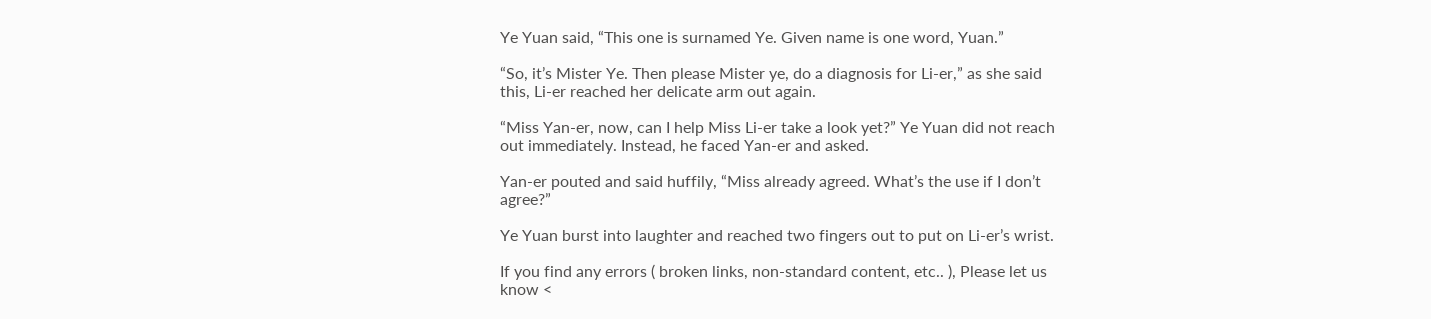Ye Yuan said, “This one is surnamed Ye. Given name is one word, Yuan.”

“So, it’s Mister Ye. Then please Mister ye, do a diagnosis for Li-er,” as she said this, Li-er reached her delicate arm out again.

“Miss Yan-er, now, can I help Miss Li-er take a look yet?” Ye Yuan did not reach out immediately. Instead, he faced Yan-er and asked.

Yan-er pouted and said huffily, “Miss already agreed. What’s the use if I don’t agree?”

Ye Yuan burst into laughter and reached two fingers out to put on Li-er’s wrist.

If you find any errors ( broken links, non-standard content, etc.. ), Please let us know <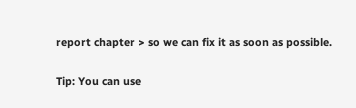report chapter > so we can fix it as soon as possible.

Tip: You can use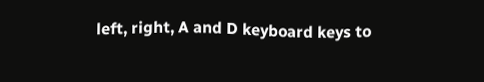left, right, A and D keyboard keys to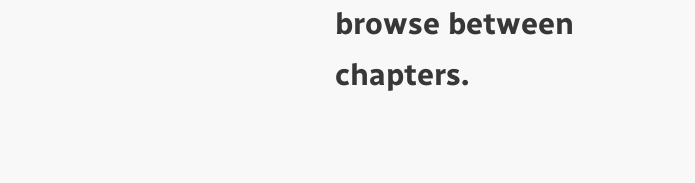browse between chapters.